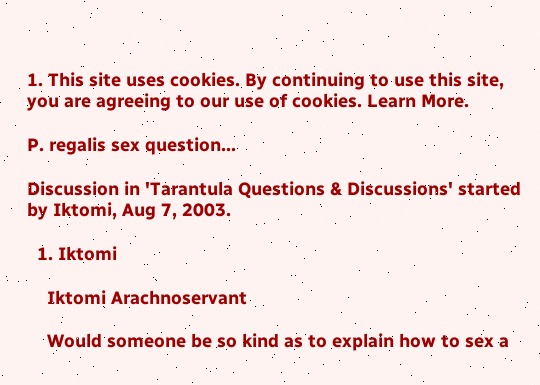1. This site uses cookies. By continuing to use this site, you are agreeing to our use of cookies. Learn More.

P. regalis sex question...

Discussion in 'Tarantula Questions & Discussions' started by Iktomi, Aug 7, 2003.

  1. Iktomi

    Iktomi Arachnoservant

    Would someone be so kind as to explain how to sex a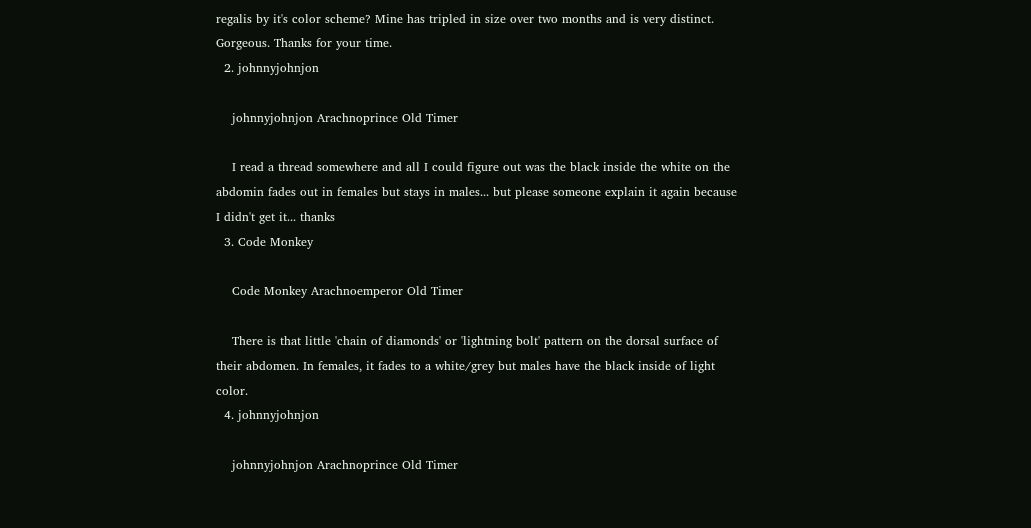regalis by it's color scheme? Mine has tripled in size over two months and is very distinct. Gorgeous. Thanks for your time.
  2. johnnyjohnjon

    johnnyjohnjon Arachnoprince Old Timer

    I read a thread somewhere and all I could figure out was the black inside the white on the abdomin fades out in females but stays in males... but please someone explain it again because I didn't get it... thanks
  3. Code Monkey

    Code Monkey Arachnoemperor Old Timer

    There is that little 'chain of diamonds' or 'lightning bolt' pattern on the dorsal surface of their abdomen. In females, it fades to a white/grey but males have the black inside of light color.
  4. johnnyjohnjon

    johnnyjohnjon Arachnoprince Old Timer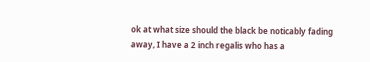ok at what size should the black be noticably fading away, I have a 2 inch regalis who has a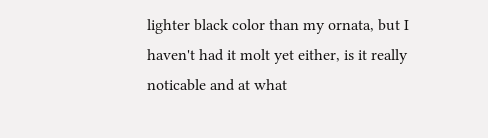lighter black color than my ornata, but I haven't had it molt yet either, is it really noticable and at what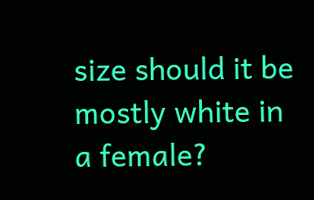size should it be mostly white in a female?